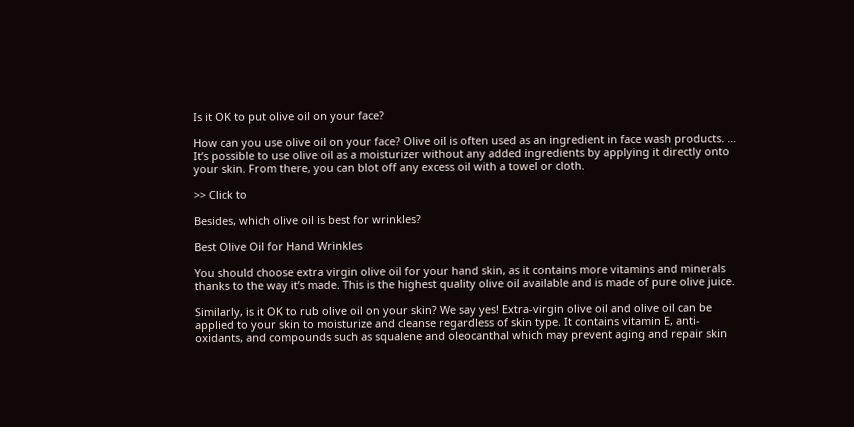Is it OK to put olive oil on your face?

How can you use olive oil on your face? Olive oil is often used as an ingredient in face wash products. … It’s possible to use olive oil as a moisturizer without any added ingredients by applying it directly onto your skin. From there, you can blot off any excess oil with a towel or cloth.

>> Click to

Besides, which olive oil is best for wrinkles?

Best Olive Oil for Hand Wrinkles

You should choose extra virgin olive oil for your hand skin, as it contains more vitamins and minerals thanks to the way it’s made. This is the highest quality olive oil available and is made of pure olive juice.

Similarly, is it OK to rub olive oil on your skin? We say yes! Extra-virgin olive oil and olive oil can be applied to your skin to moisturize and cleanse regardless of skin type. It contains vitamin E, anti-oxidants, and compounds such as squalene and oleocanthal which may prevent aging and repair skin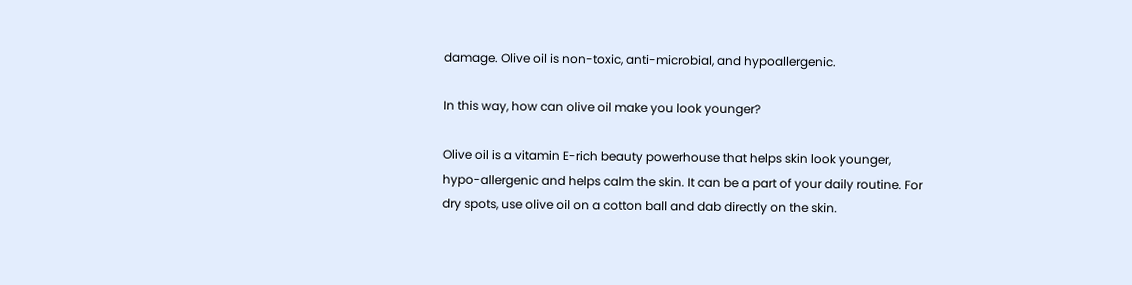damage. Olive oil is non-toxic, anti-microbial, and hypoallergenic.

In this way, how can olive oil make you look younger?

Olive oil is a vitamin E-rich beauty powerhouse that helps skin look younger, hypo-allergenic and helps calm the skin. It can be a part of your daily routine. For dry spots, use olive oil on a cotton ball and dab directly on the skin.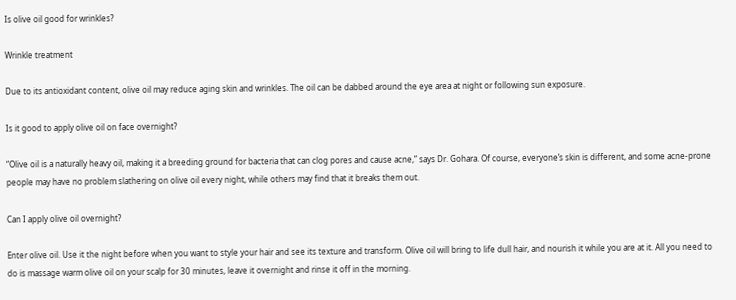Is olive oil good for wrinkles?

Wrinkle treatment

Due to its antioxidant content, olive oil may reduce aging skin and wrinkles. The oil can be dabbed around the eye area at night or following sun exposure.

Is it good to apply olive oil on face overnight?

“Olive oil is a naturally heavy oil, making it a breeding ground for bacteria that can clog pores and cause acne,” says Dr. Gohara. Of course, everyone’s skin is different, and some acne-prone people may have no problem slathering on olive oil every night, while others may find that it breaks them out.

Can I apply olive oil overnight?

Enter olive oil. Use it the night before when you want to style your hair and see its texture and transform. Olive oil will bring to life dull hair, and nourish it while you are at it. All you need to do is massage warm olive oil on your scalp for 30 minutes, leave it overnight and rinse it off in the morning.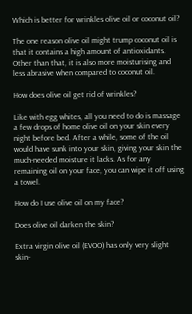Which is better for wrinkles olive oil or coconut oil?

The one reason olive oil might trump coconut oil is that it contains a high amount of antioxidants. Other than that, it is also more moisturising and less abrasive when compared to coconut oil.

How does olive oil get rid of wrinkles?

Like with egg whites, all you need to do is massage a few drops of home olive oil on your skin every night before bed. After a while, some of the oil would have sunk into your skin, giving your skin the much-needed moisture it lacks. As for any remaining oil on your face, you can wipe it off using a towel.

How do I use olive oil on my face?

Does olive oil darken the skin?

Extra virgin olive oil (EVOO) has only very slight skin-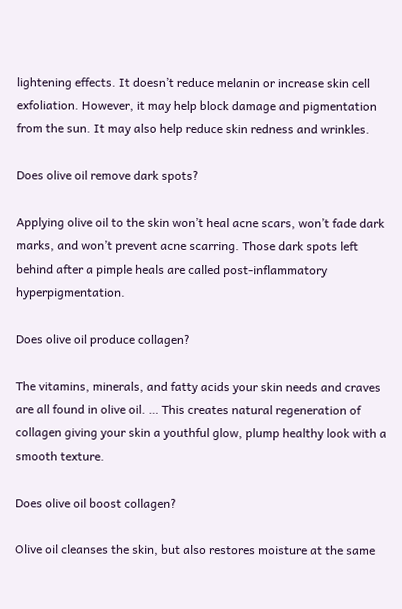lightening effects. It doesn’t reduce melanin or increase skin cell exfoliation. However, it may help block damage and pigmentation from the sun. It may also help reduce skin redness and wrinkles.

Does olive oil remove dark spots?

Applying olive oil to the skin won’t heal acne scars, won’t fade dark marks, and won’t prevent acne scarring. Those dark spots left behind after a pimple heals are called post-inflammatory hyperpigmentation.

Does olive oil produce collagen?

The vitamins, minerals, and fatty acids your skin needs and craves are all found in olive oil. … This creates natural regeneration of collagen giving your skin a youthful glow, plump healthy look with a smooth texture.

Does olive oil boost collagen?

Olive oil cleanses the skin, but also restores moisture at the same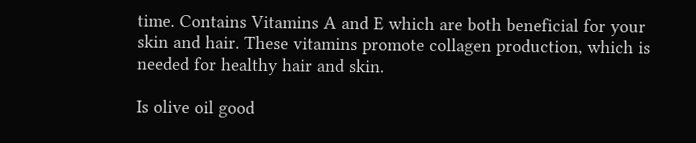time. Contains Vitamins A and E which are both beneficial for your skin and hair. These vitamins promote collagen production, which is needed for healthy hair and skin.

Is olive oil good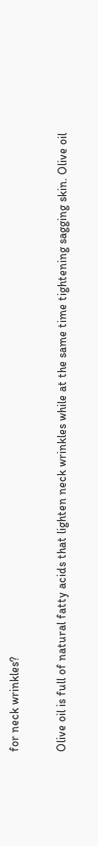for neck wrinkles?

Olive oil is full of natural fatty acids that lighten neck wrinkles while at the same time tightening sagging skin. Olive oil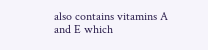also contains vitamins A and E which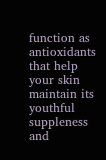function as antioxidants that help your skin maintain its youthful suppleness and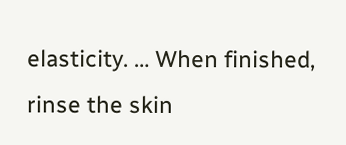elasticity. … When finished, rinse the skin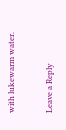with lukewarm water.

Leave a Reply